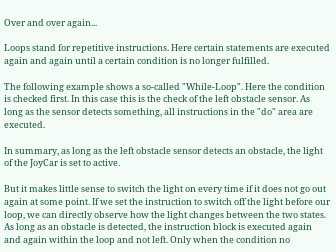Over and over again...

Loops stand for repetitive instructions. Here certain statements are executed again and again until a certain condition is no longer fulfilled.

The following example shows a so-called "While-Loop". Here the condition is checked first. In this case this is the check of the left obstacle sensor. As long as the sensor detects something, all instructions in the "do" area are executed.

In summary, as long as the left obstacle sensor detects an obstacle, the light of the JoyCar is set to active.

But it makes little sense to switch the light on every time if it does not go out again at some point. If we set the instruction to switch off the light before our loop, we can directly observe how the light changes between the two states. As long as an obstacle is detected, the instruction block is executed again and again within the loop and not left. Only when the condition no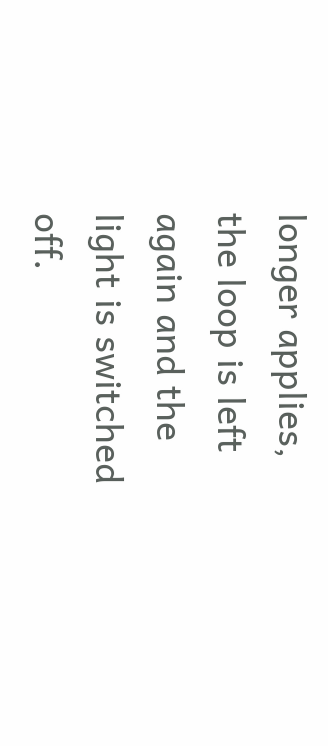longer applies, the loop is left again and the light is switched off.